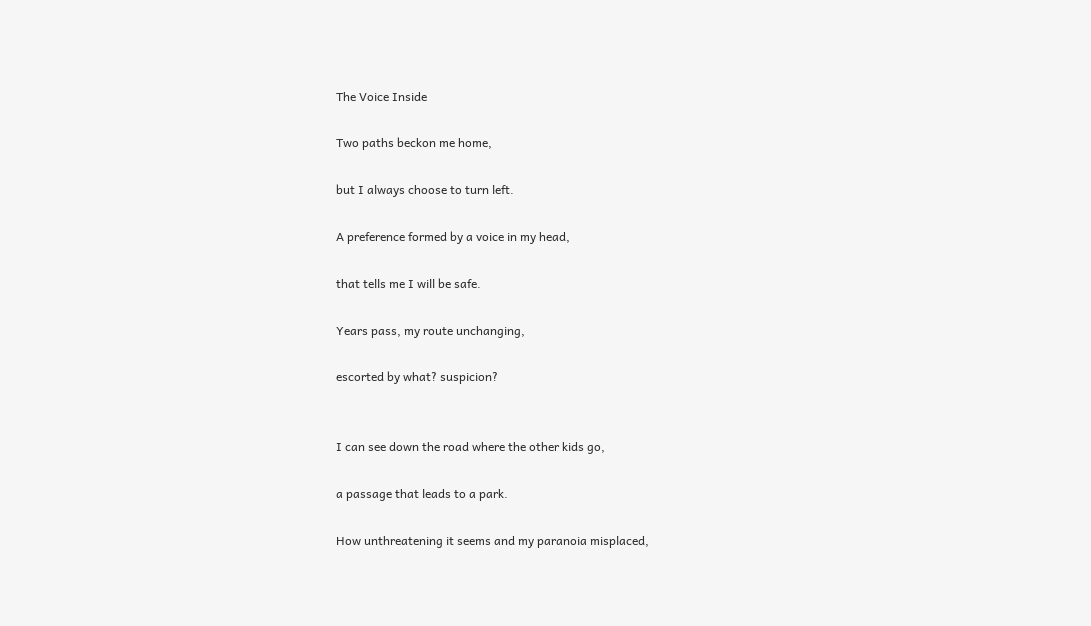The Voice Inside

Two paths beckon me home,

but I always choose to turn left.

A preference formed by a voice in my head,

that tells me I will be safe.

Years pass, my route unchanging,

escorted by what? suspicion?


I can see down the road where the other kids go,

a passage that leads to a park.

How unthreatening it seems and my paranoia misplaced,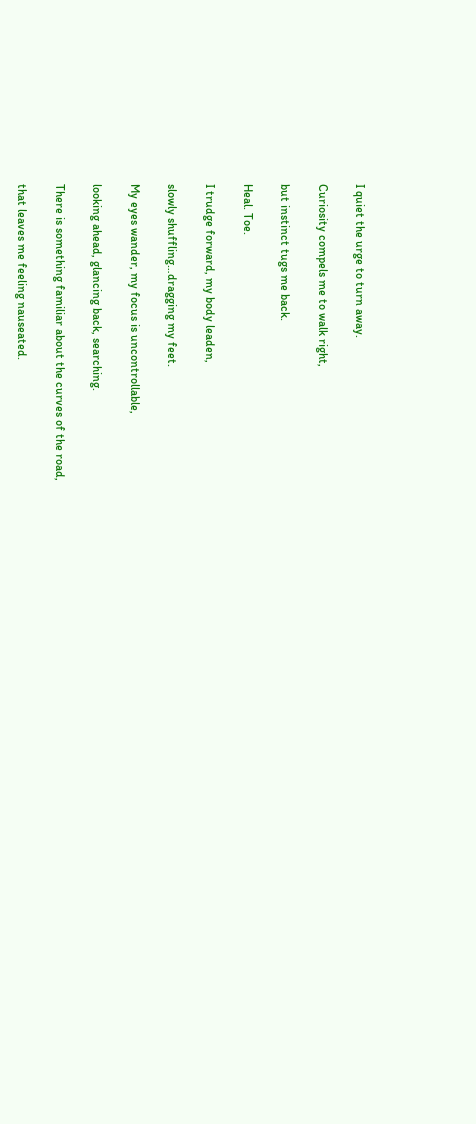I quiet the urge to turn away.

Curiosity compels me to walk right,

but instinct tugs me back.

Heal. Toe.

I trudge forward, my body leaden,

slowly shuffling…dragging my feet.

My eyes wander, my focus is uncontrollable,

looking ahead, glancing back, searching.

There is something familiar about the curves of the road,

that leaves me feeling nauseated.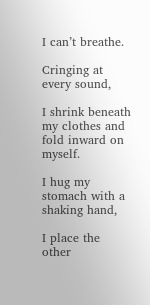I can’t breathe.

Cringing at every sound,

I shrink beneath my clothes and fold inward on myself.

I hug my stomach with a shaking hand,

I place the other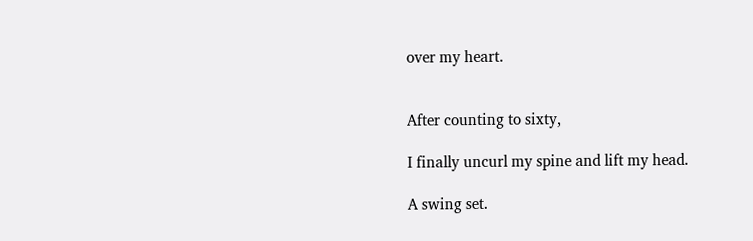over my heart.


After counting to sixty,

I finally uncurl my spine and lift my head.

A swing set.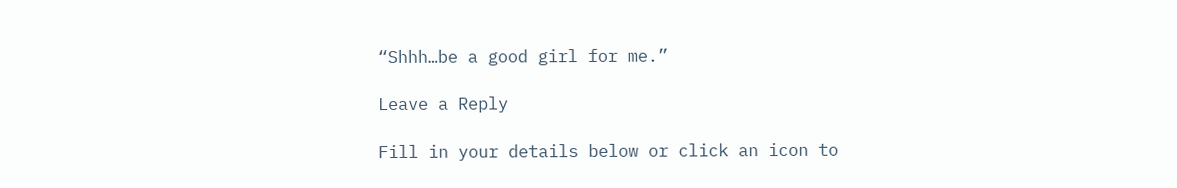“Shhh…be a good girl for me.”

Leave a Reply

Fill in your details below or click an icon to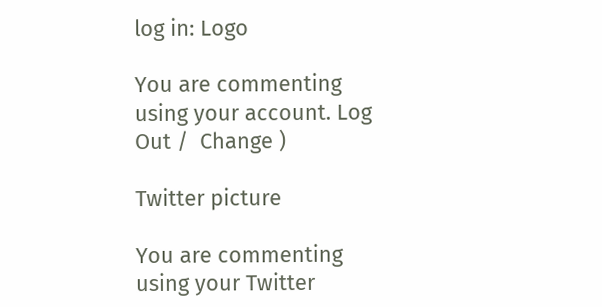log in: Logo

You are commenting using your account. Log Out /  Change )

Twitter picture

You are commenting using your Twitter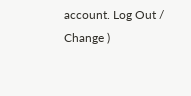account. Log Out /  Change )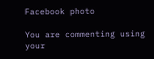Facebook photo

You are commenting using your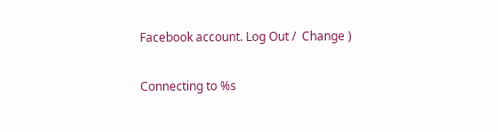Facebook account. Log Out /  Change )

Connecting to %s